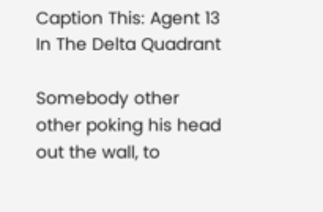Caption This: Agent 13 In The Delta Quadrant

Somebody other other poking his head out the wall, to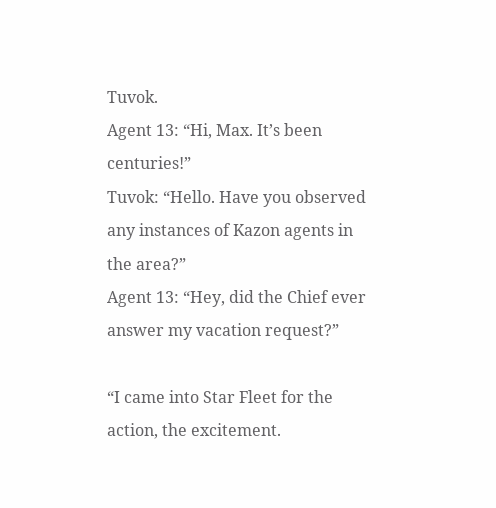Tuvok.
Agent 13: “Hi, Max. It’s been centuries!”
Tuvok: “Hello. Have you observed any instances of Kazon agents in the area?”
Agent 13: “Hey, did the Chief ever answer my vacation request?”

“I came into Star Fleet for the action, the excitement.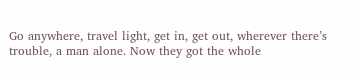Go anywhere, travel light, get in, get out, wherever there’s trouble, a man alone. Now they got the whole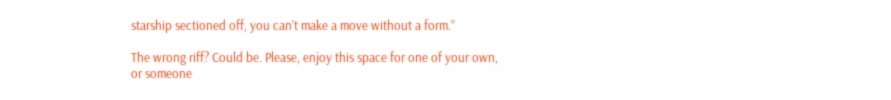starship sectioned off, you can’t make a move without a form.”

The wrong riff? Could be. Please, enjoy this space for one of your own, or someone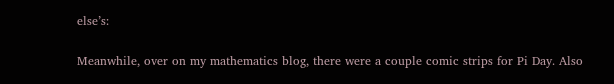else’s:

Meanwhile, over on my mathematics blog, there were a couple comic strips for Pi Day. Also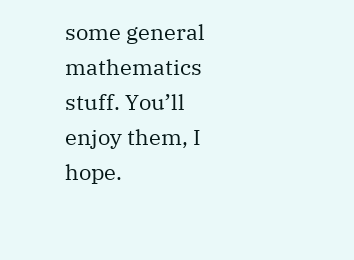some general mathematics stuff. You’ll enjoy them, I hope.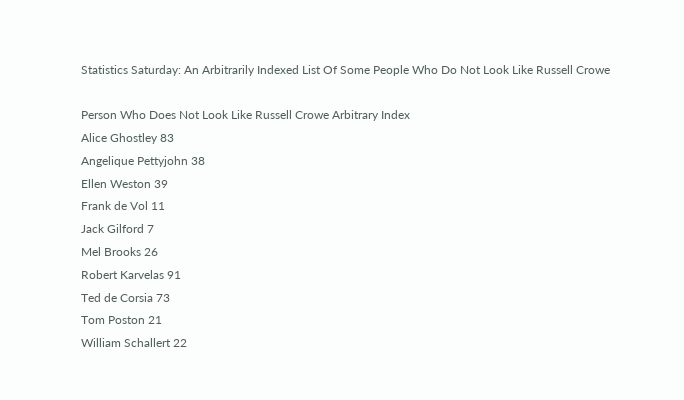Statistics Saturday: An Arbitrarily Indexed List Of Some People Who Do Not Look Like Russell Crowe

Person Who Does Not Look Like Russell Crowe Arbitrary Index
Alice Ghostley 83
Angelique Pettyjohn 38
Ellen Weston 39
Frank de Vol 11
Jack Gilford 7
Mel Brooks 26
Robert Karvelas 91
Ted de Corsia 73
Tom Poston 21
William Schallert 22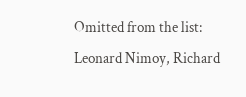Omitted from the list: Leonard Nimoy, Richard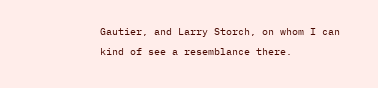Gautier, and Larry Storch, on whom I can kind of see a resemblance there.